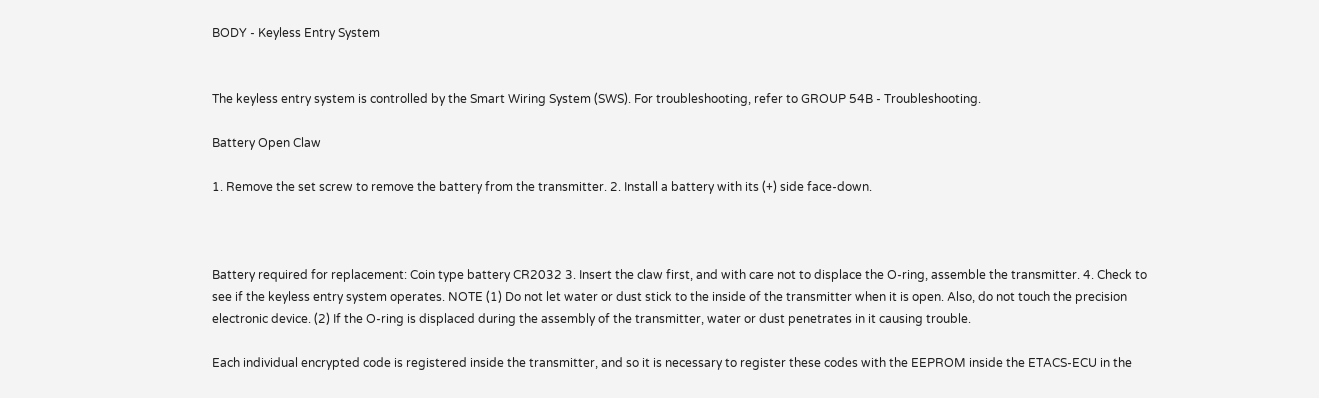BODY - Keyless Entry System


The keyless entry system is controlled by the Smart Wiring System (SWS). For troubleshooting, refer to GROUP 54B - Troubleshooting.

Battery Open Claw

1. Remove the set screw to remove the battery from the transmitter. 2. Install a battery with its (+) side face-down.



Battery required for replacement: Coin type battery CR2032 3. Insert the claw first, and with care not to displace the O-ring, assemble the transmitter. 4. Check to see if the keyless entry system operates. NOTE (1) Do not let water or dust stick to the inside of the transmitter when it is open. Also, do not touch the precision electronic device. (2) If the O-ring is displaced during the assembly of the transmitter, water or dust penetrates in it causing trouble.

Each individual encrypted code is registered inside the transmitter, and so it is necessary to register these codes with the EEPROM inside the ETACS-ECU in the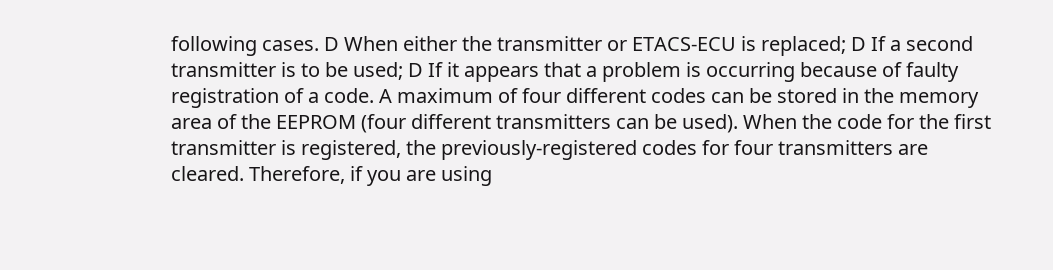following cases. D When either the transmitter or ETACS-ECU is replaced; D If a second transmitter is to be used; D If it appears that a problem is occurring because of faulty registration of a code. A maximum of four different codes can be stored in the memory area of the EEPROM (four different transmitters can be used). When the code for the first transmitter is registered, the previously-registered codes for four transmitters are cleared. Therefore, if you are using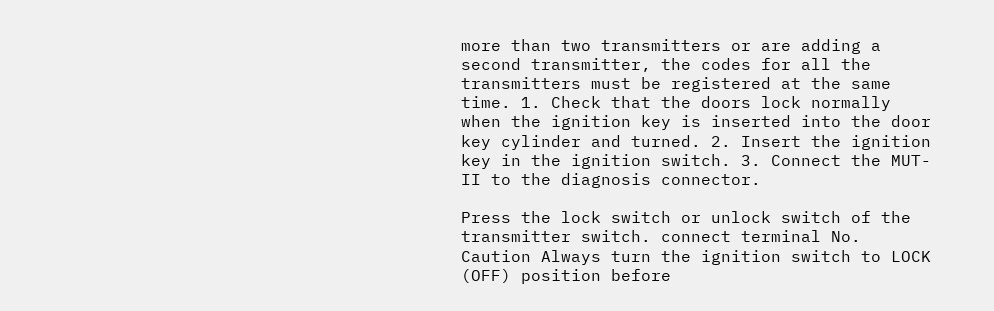more than two transmitters or are adding a second transmitter, the codes for all the transmitters must be registered at the same time. 1. Check that the doors lock normally when the ignition key is inserted into the door key cylinder and turned. 2. Insert the ignition key in the ignition switch. 3. Connect the MUT-II to the diagnosis connector.

Press the lock switch or unlock switch of the transmitter switch. connect terminal No. Caution Always turn the ignition switch to LOCK (OFF) position before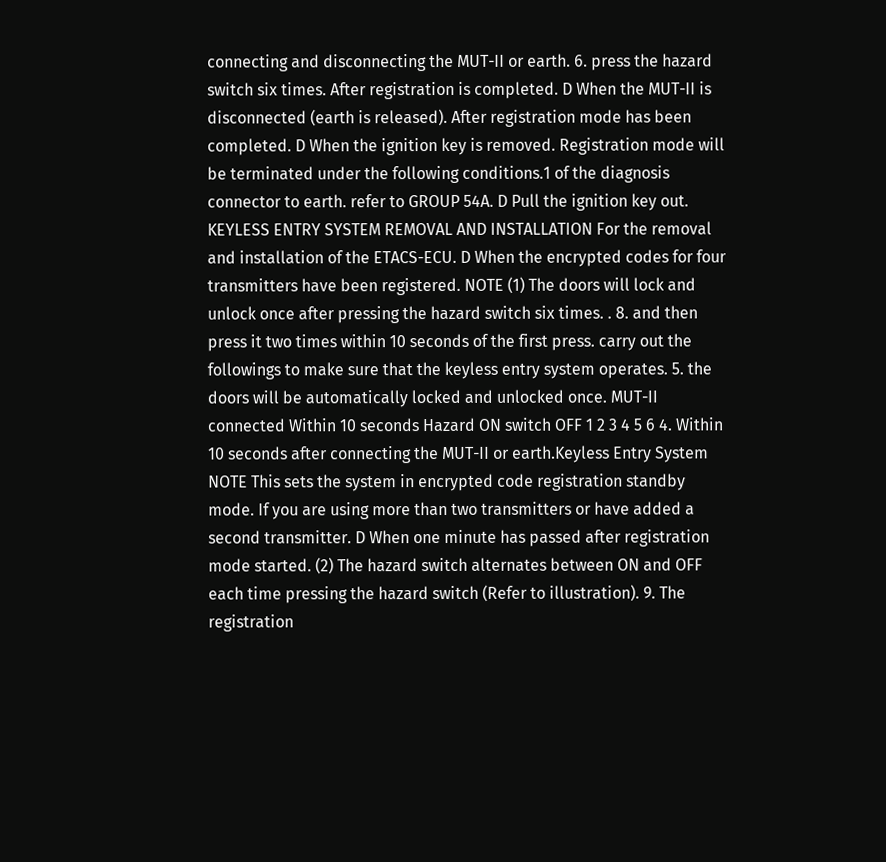connecting and disconnecting the MUT-II or earth. 6. press the hazard switch six times. After registration is completed. D When the MUT-II is disconnected (earth is released). After registration mode has been completed. D When the ignition key is removed. Registration mode will be terminated under the following conditions.1 of the diagnosis connector to earth. refer to GROUP 54A. D Pull the ignition key out. KEYLESS ENTRY SYSTEM REMOVAL AND INSTALLATION For the removal and installation of the ETACS-ECU. D When the encrypted codes for four transmitters have been registered. NOTE (1) The doors will lock and unlock once after pressing the hazard switch six times. . 8. and then press it two times within 10 seconds of the first press. carry out the followings to make sure that the keyless entry system operates. 5. the doors will be automatically locked and unlocked once. MUT-II connected Within 10 seconds Hazard ON switch OFF 1 2 3 4 5 6 4. Within 10 seconds after connecting the MUT-II or earth.Keyless Entry System NOTE This sets the system in encrypted code registration standby mode. If you are using more than two transmitters or have added a second transmitter. D When one minute has passed after registration mode started. (2) The hazard switch alternates between ON and OFF each time pressing the hazard switch (Refer to illustration). 9. The registration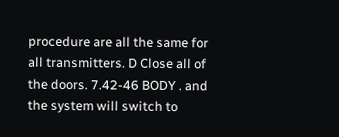procedure are all the same for all transmitters. D Close all of the doors. 7.42-46 BODY . and the system will switch to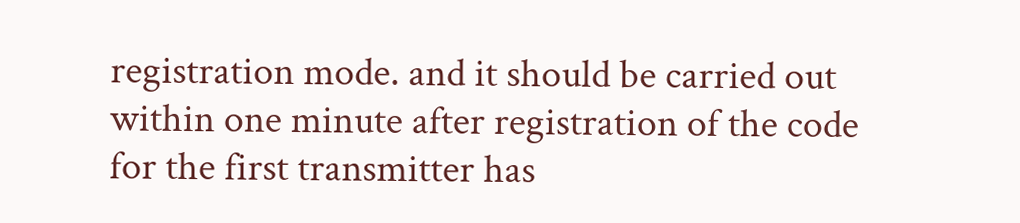registration mode. and it should be carried out within one minute after registration of the code for the first transmitter has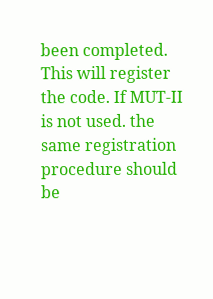been completed. This will register the code. If MUT-II is not used. the same registration procedure should be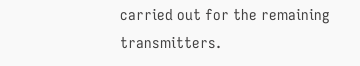carried out for the remaining transmitters.